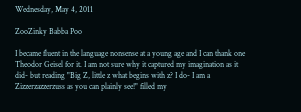Wednesday, May 4, 2011

ZooZinky Babba Poo

I became fluent in the language nonsense at a young age and I can thank one Theodor Geisel for it. I am not sure why it captured my imagination as it did- but reading "Big Z, little z what begins with z? I do- I am a Zizzerzazzerzuss as you can plainly see!" filled my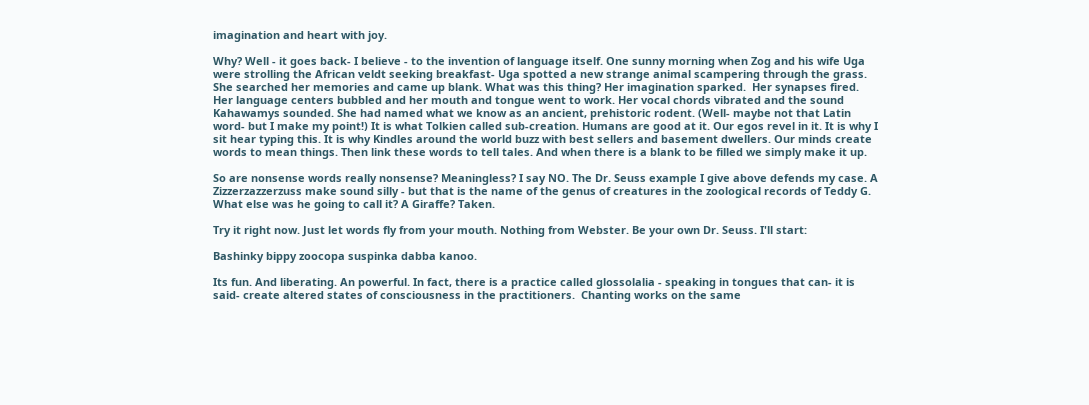imagination and heart with joy.

Why? Well - it goes back- I believe - to the invention of language itself. One sunny morning when Zog and his wife Uga were strolling the African veldt seeking breakfast- Uga spotted a new strange animal scampering through the grass. She searched her memories and came up blank. What was this thing? Her imagination sparked.  Her synapses fired. Her language centers bubbled and her mouth and tongue went to work. Her vocal chords vibrated and the sound Kahawamys sounded. She had named what we know as an ancient, prehistoric rodent. (Well- maybe not that Latin word- but I make my point!) It is what Tolkien called sub-creation. Humans are good at it. Our egos revel in it. It is why I sit hear typing this. It is why Kindles around the world buzz with best sellers and basement dwellers. Our minds create words to mean things. Then link these words to tell tales. And when there is a blank to be filled we simply make it up.

So are nonsense words really nonsense? Meaningless? I say NO. The Dr. Seuss example I give above defends my case. A Zizzerzazzerzuss make sound silly - but that is the name of the genus of creatures in the zoological records of Teddy G. What else was he going to call it? A Giraffe? Taken.

Try it right now. Just let words fly from your mouth. Nothing from Webster. Be your own Dr. Seuss. I'll start:

Bashinky bippy zoocopa suspinka dabba kanoo.

Its fun. And liberating. An powerful. In fact, there is a practice called glossolalia - speaking in tongues that can- it is said- create altered states of consciousness in the practitioners.  Chanting works on the same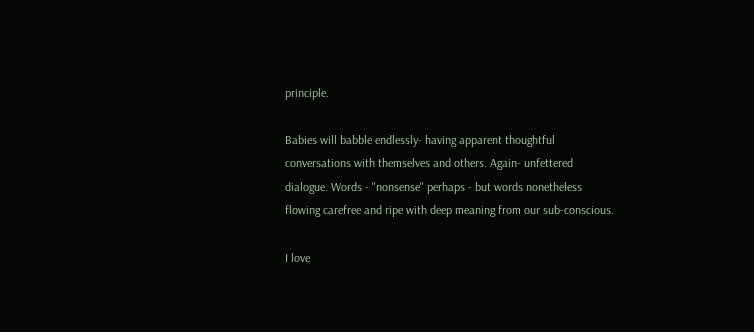principle.

Babies will babble endlessly- having apparent thoughtful conversations with themselves and others. Again- unfettered dialogue. Words - "nonsense" perhaps - but words nonetheless flowing carefree and ripe with deep meaning from our sub-conscious.

I love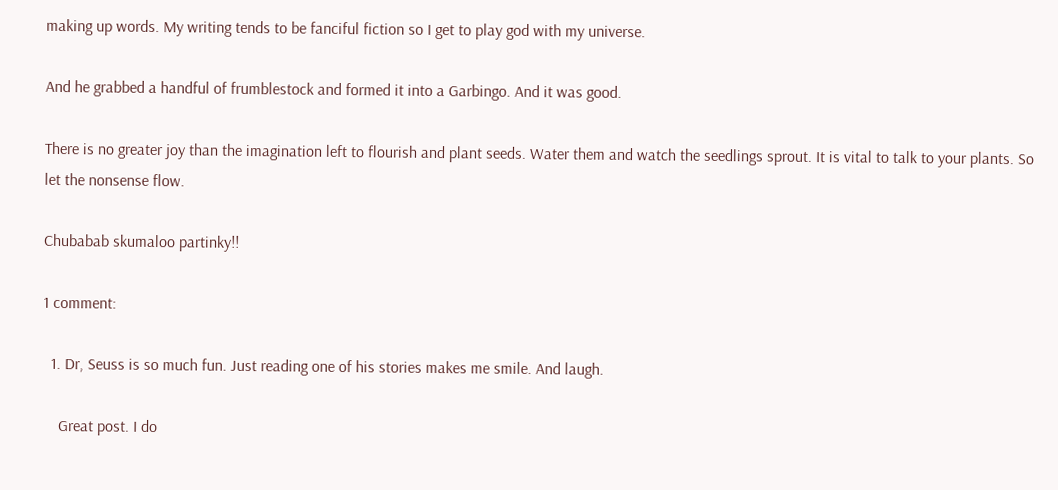making up words. My writing tends to be fanciful fiction so I get to play god with my universe.

And he grabbed a handful of frumblestock and formed it into a Garbingo. And it was good.

There is no greater joy than the imagination left to flourish and plant seeds. Water them and watch the seedlings sprout. It is vital to talk to your plants. So let the nonsense flow.

Chubabab skumaloo partinky!!

1 comment:

  1. Dr, Seuss is so much fun. Just reading one of his stories makes me smile. And laugh.

    Great post. I do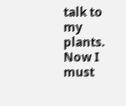talk to my plants. Now I must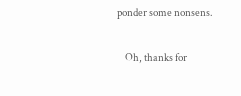ponder some nonsens.

    Oh, thanks for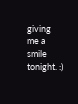giving me a smile tonight. :)